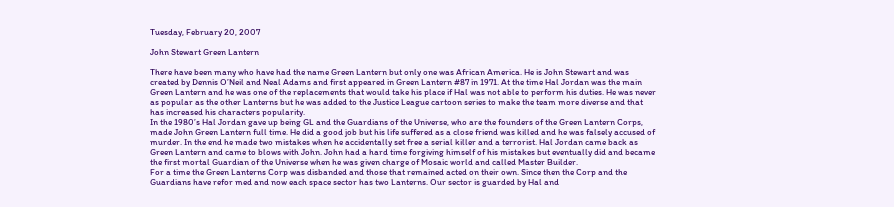Tuesday, February 20, 2007

John Stewart Green Lantern

There have been many who have had the name Green Lantern but only one was African America. He is John Stewart and was created by Dennis O’Neil and Neal Adams and first appeared in Green Lantern #87 in 1971. At the time Hal Jordan was the main Green Lantern and he was one of the replacements that would take his place if Hal was not able to perform his duties. He was never as popular as the other Lanterns but he was added to the Justice League cartoon series to make the team more diverse and that has increased his characters popularity.
In the 1980’s Hal Jordan gave up being GL and the Guardians of the Universe, who are the founders of the Green Lantern Corps, made John Green Lantern full time. He did a good job but his life suffered as a close friend was killed and he was falsely accused of murder. In the end he made two mistakes when he accidentally set free a serial killer and a terrorist. Hal Jordan came back as Green Lantern and came to blows with John. John had a hard time forgiving himself of his mistakes but eventually did and became the first mortal Guardian of the Universe when he was given charge of Mosaic world and called Master Builder.
For a time the Green Lanterns Corp was disbanded and those that remained acted on their own. Since then the Corp and the Guardians have refor med and now each space sector has two Lanterns. Our sector is guarded by Hal and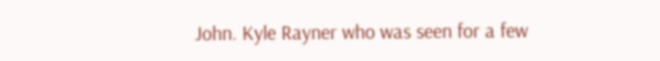John. Kyle Rayner who was seen for a few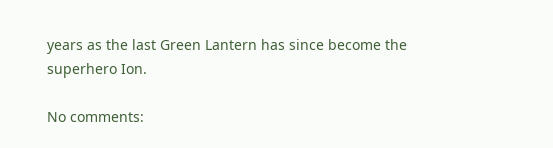years as the last Green Lantern has since become the superhero Ion.

No comments: